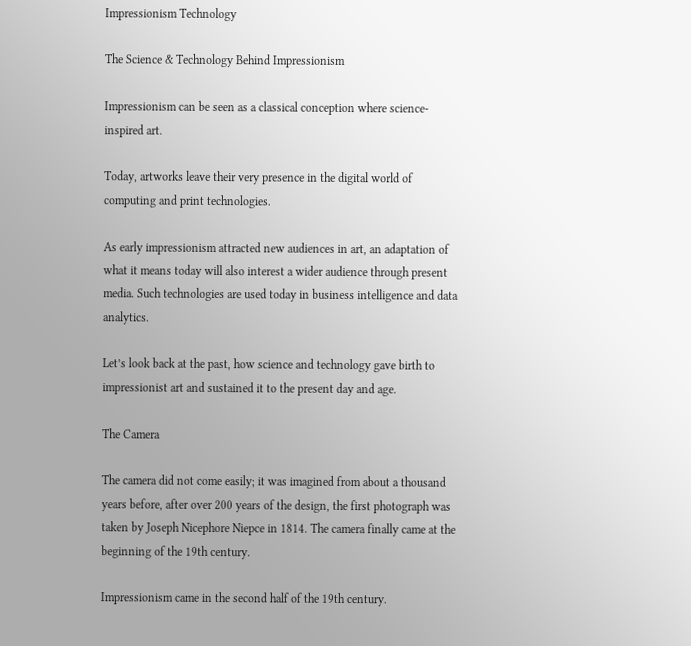Impressionism Technology

The Science & Technology Behind Impressionism

Impressionism can be seen as a classical conception where science-inspired art.

Today, artworks leave their very presence in the digital world of computing and print technologies.

As early impressionism attracted new audiences in art, an adaptation of what it means today will also interest a wider audience through present media. Such technologies are used today in business intelligence and data analytics.

Let’s look back at the past, how science and technology gave birth to impressionist art and sustained it to the present day and age.

The Camera

The camera did not come easily; it was imagined from about a thousand years before, after over 200 years of the design, the first photograph was taken by Joseph Nicephore Niepce in 1814. The camera finally came at the beginning of the 19th century.

Impressionism came in the second half of the 19th century.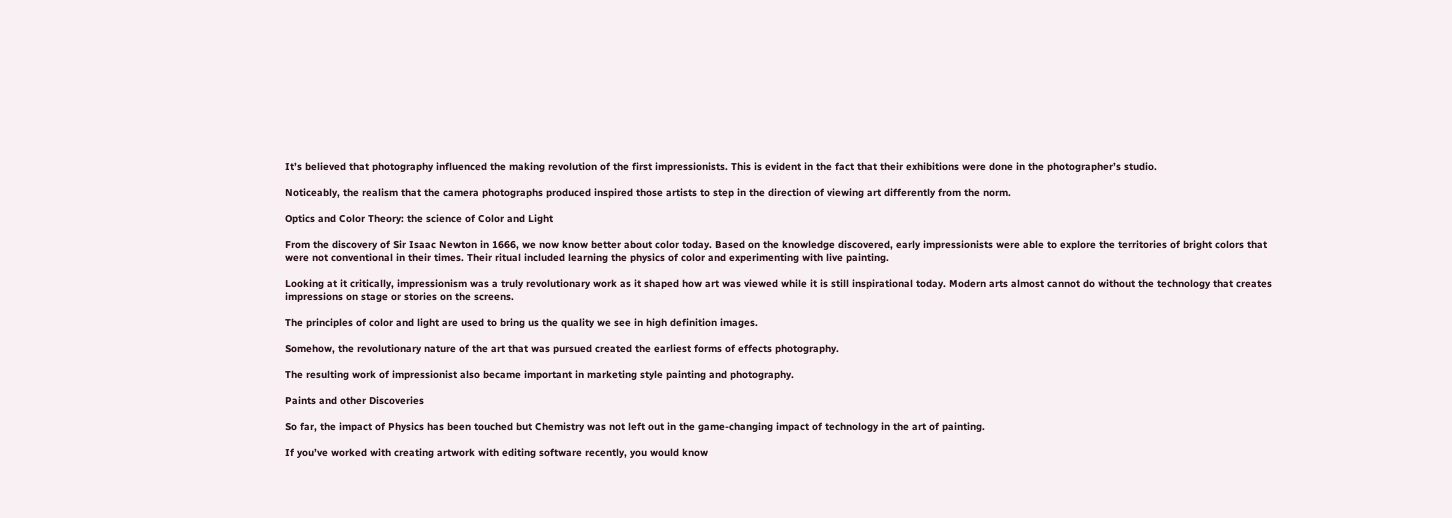It’s believed that photography influenced the making revolution of the first impressionists. This is evident in the fact that their exhibitions were done in the photographer’s studio.

Noticeably, the realism that the camera photographs produced inspired those artists to step in the direction of viewing art differently from the norm.

Optics and Color Theory: the science of Color and Light

From the discovery of Sir Isaac Newton in 1666, we now know better about color today. Based on the knowledge discovered, early impressionists were able to explore the territories of bright colors that were not conventional in their times. Their ritual included learning the physics of color and experimenting with live painting.

Looking at it critically, impressionism was a truly revolutionary work as it shaped how art was viewed while it is still inspirational today. Modern arts almost cannot do without the technology that creates impressions on stage or stories on the screens.

The principles of color and light are used to bring us the quality we see in high definition images.

Somehow, the revolutionary nature of the art that was pursued created the earliest forms of effects photography.

The resulting work of impressionist also became important in marketing style painting and photography.

Paints and other Discoveries

So far, the impact of Physics has been touched but Chemistry was not left out in the game-changing impact of technology in the art of painting.

If you’ve worked with creating artwork with editing software recently, you would know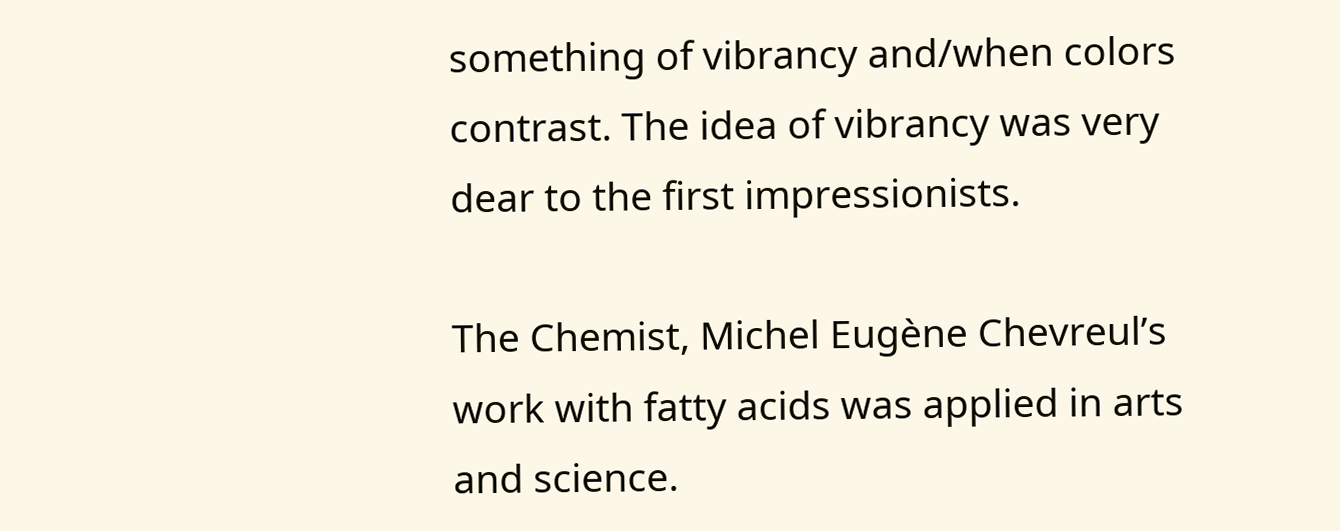something of vibrancy and/when colors contrast. The idea of vibrancy was very dear to the first impressionists.

The Chemist, Michel Eugène Chevreul’s work with fatty acids was applied in arts and science.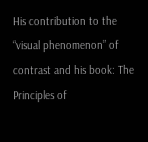His contribution to the “visual phenomenon” of contrast and his book: The Principles of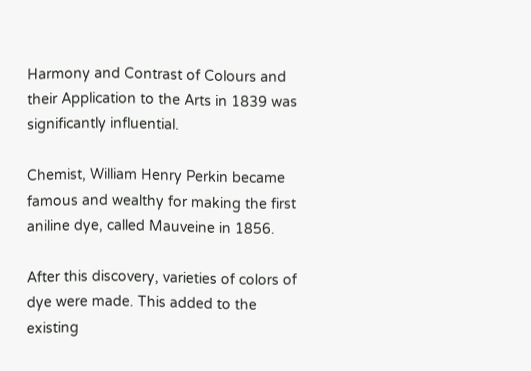Harmony and Contrast of Colours and their Application to the Arts in 1839 was significantly influential.

Chemist, William Henry Perkin became famous and wealthy for making the first aniline dye, called Mauveine in 1856.

After this discovery, varieties of colors of dye were made. This added to the existing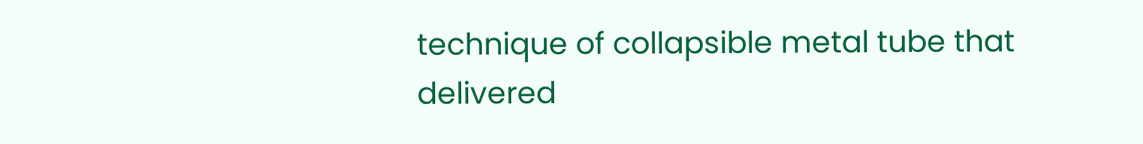technique of collapsible metal tube that delivered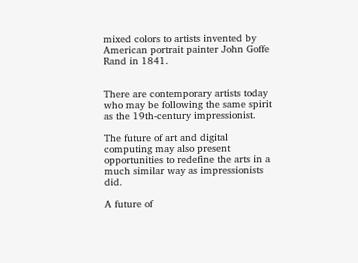mixed colors to artists invented by American portrait painter John Goffe Rand in 1841.


There are contemporary artists today who may be following the same spirit as the 19th-century impressionist.

The future of art and digital computing may also present opportunities to redefine the arts in a much similar way as impressionists did.

A future of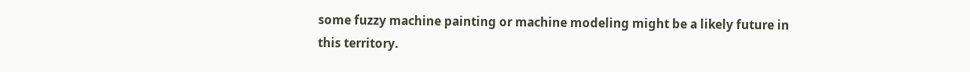some fuzzy machine painting or machine modeling might be a likely future in this territory.